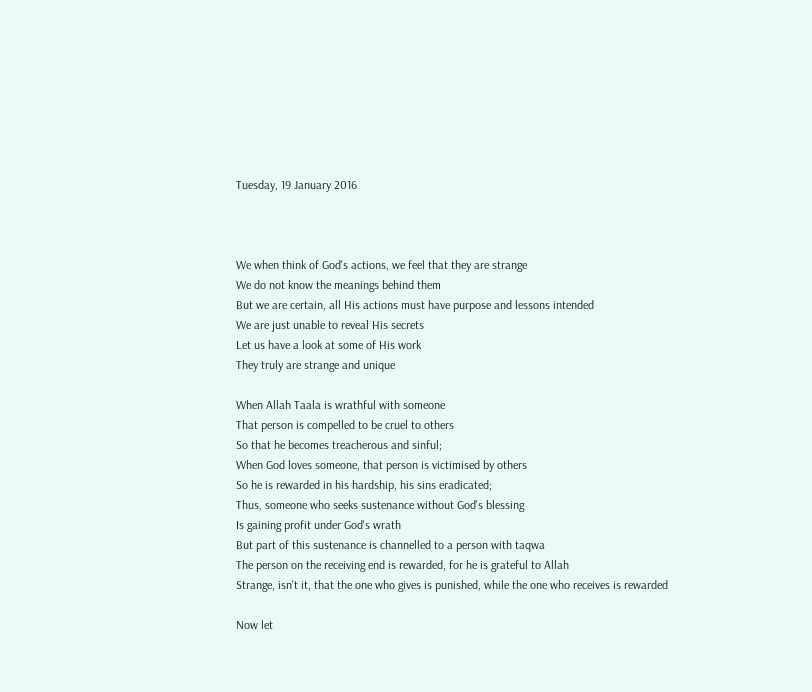Tuesday, 19 January 2016



We when think of God's actions, we feel that they are strange
We do not know the meanings behind them
But we are certain, all His actions must have purpose and lessons intended
We are just unable to reveal His secrets
Let us have a look at some of His work
They truly are strange and unique

When Allah Taala is wrathful with someone
That person is compelled to be cruel to others
So that he becomes treacherous and sinful;
When God loves someone, that person is victimised by others
So he is rewarded in his hardship, his sins eradicated;
Thus, someone who seeks sustenance without God's blessing
Is gaining profit under God's wrath
But part of this sustenance is channelled to a person with taqwa
The person on the receiving end is rewarded, for he is grateful to Allah
Strange, isn't it, that the one who gives is punished, while the one who receives is rewarded

Now let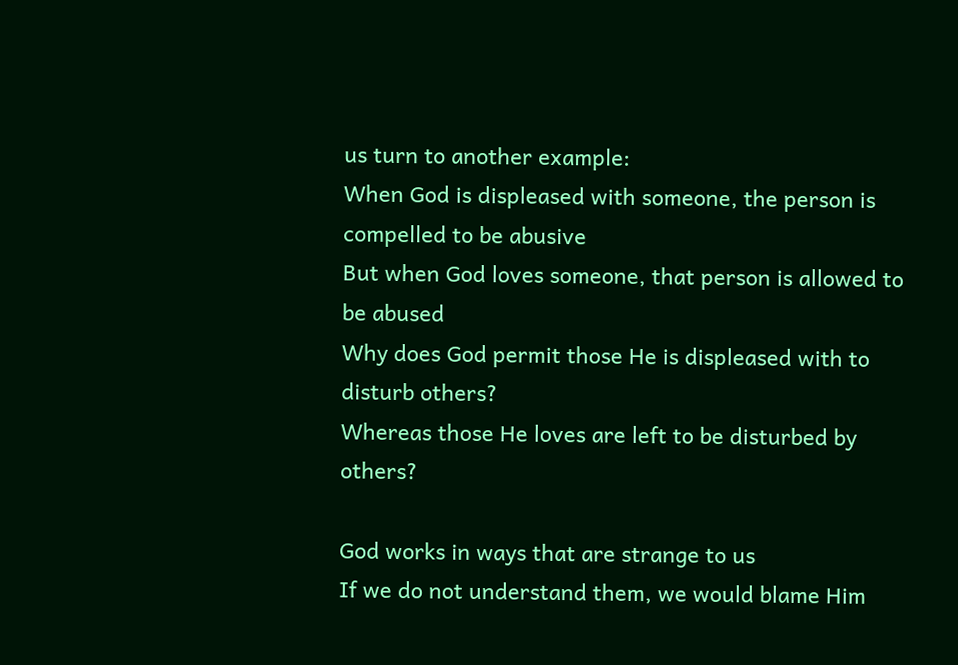us turn to another example:
When God is displeased with someone, the person is compelled to be abusive
But when God loves someone, that person is allowed to be abused
Why does God permit those He is displeased with to disturb others?
Whereas those He loves are left to be disturbed by others?

God works in ways that are strange to us
If we do not understand them, we would blame Him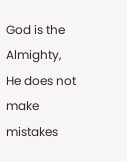God is the Almighty, He does not make mistakes